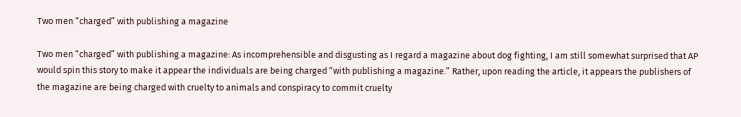Two men “charged” with publishing a magazine

Two men “charged” with publishing a magazine: As incomprehensible and disgusting as I regard a magazine about dog fighting, I am still somewhat surprised that AP would spin this story to make it appear the individuals are being charged “with publishing a magazine.” Rather, upon reading the article, it appears the publishers of the magazine are being charged with cruelty to animals and conspiracy to commit cruelty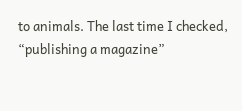to animals. The last time I checked, “publishing a magazine”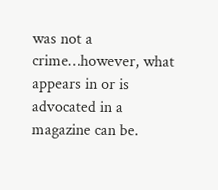was not a crime…however, what appears in or is advocated in a magazine can be.